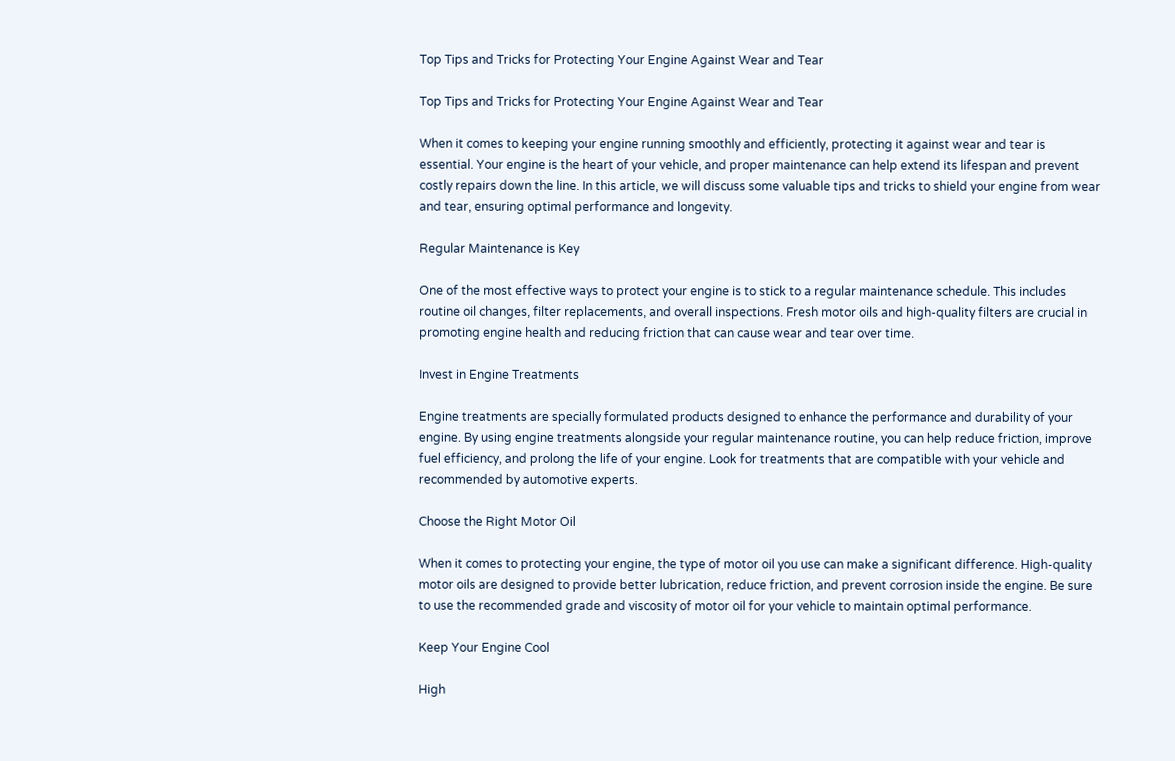Top Tips and Tricks for Protecting Your Engine Against Wear and Tear

Top Tips and Tricks for Protecting Your Engine Against Wear and Tear

When it comes to keeping your engine running smoothly and efficiently, protecting it against wear and tear is essential. Your engine is the heart of your vehicle, and proper maintenance can help extend its lifespan and prevent costly repairs down the line. In this article, we will discuss some valuable tips and tricks to shield your engine from wear and tear, ensuring optimal performance and longevity.

Regular Maintenance is Key

One of the most effective ways to protect your engine is to stick to a regular maintenance schedule. This includes routine oil changes, filter replacements, and overall inspections. Fresh motor oils and high-quality filters are crucial in promoting engine health and reducing friction that can cause wear and tear over time.

Invest in Engine Treatments

Engine treatments are specially formulated products designed to enhance the performance and durability of your engine. By using engine treatments alongside your regular maintenance routine, you can help reduce friction, improve fuel efficiency, and prolong the life of your engine. Look for treatments that are compatible with your vehicle and recommended by automotive experts.

Choose the Right Motor Oil

When it comes to protecting your engine, the type of motor oil you use can make a significant difference. High-quality motor oils are designed to provide better lubrication, reduce friction, and prevent corrosion inside the engine. Be sure to use the recommended grade and viscosity of motor oil for your vehicle to maintain optimal performance.

Keep Your Engine Cool

High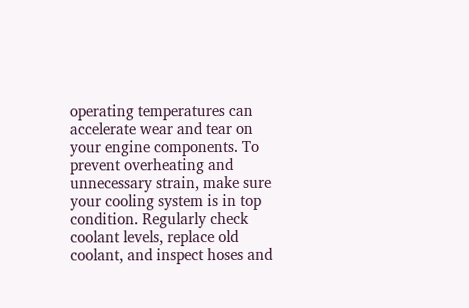operating temperatures can accelerate wear and tear on your engine components. To prevent overheating and unnecessary strain, make sure your cooling system is in top condition. Regularly check coolant levels, replace old coolant, and inspect hoses and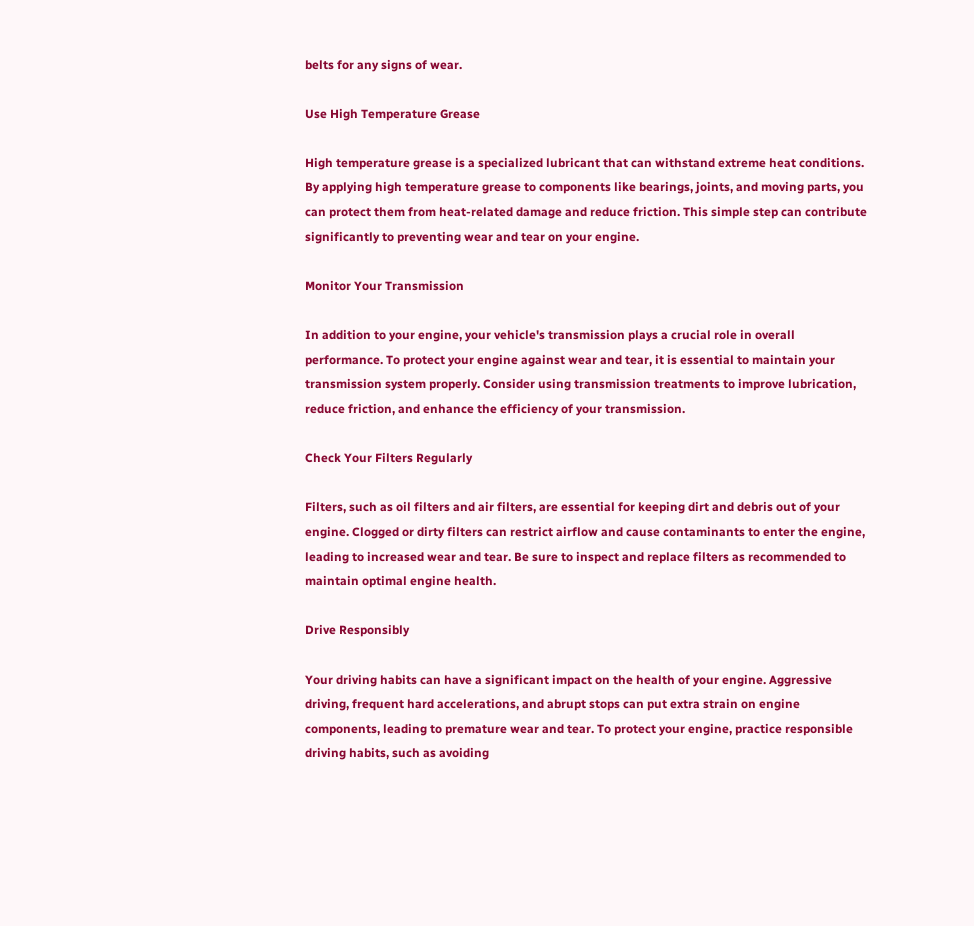belts for any signs of wear.

Use High Temperature Grease

High temperature grease is a specialized lubricant that can withstand extreme heat conditions. By applying high temperature grease to components like bearings, joints, and moving parts, you can protect them from heat-related damage and reduce friction. This simple step can contribute significantly to preventing wear and tear on your engine.

Monitor Your Transmission

In addition to your engine, your vehicle's transmission plays a crucial role in overall performance. To protect your engine against wear and tear, it is essential to maintain your transmission system properly. Consider using transmission treatments to improve lubrication, reduce friction, and enhance the efficiency of your transmission.

Check Your Filters Regularly

Filters, such as oil filters and air filters, are essential for keeping dirt and debris out of your engine. Clogged or dirty filters can restrict airflow and cause contaminants to enter the engine, leading to increased wear and tear. Be sure to inspect and replace filters as recommended to maintain optimal engine health.

Drive Responsibly

Your driving habits can have a significant impact on the health of your engine. Aggressive driving, frequent hard accelerations, and abrupt stops can put extra strain on engine components, leading to premature wear and tear. To protect your engine, practice responsible driving habits, such as avoiding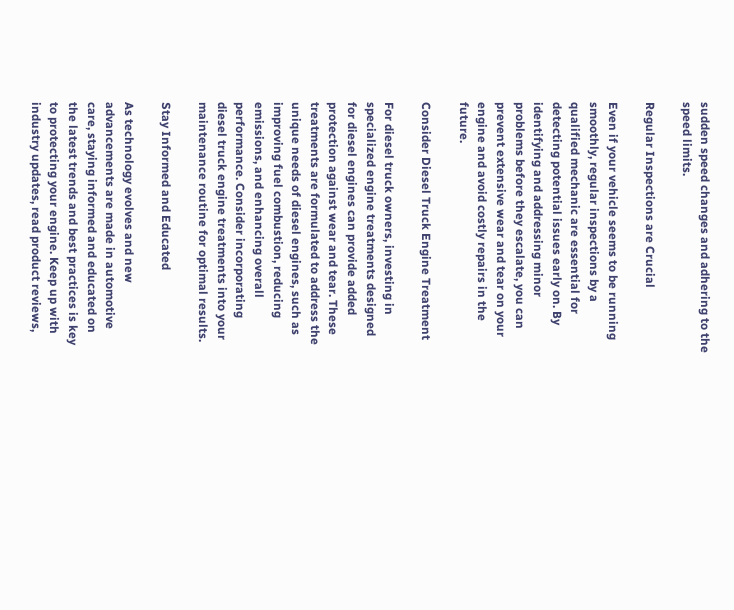sudden speed changes and adhering to the speed limits.

Regular Inspections are Crucial

Even if your vehicle seems to be running smoothly, regular inspections by a qualified mechanic are essential for detecting potential issues early on. By identifying and addressing minor problems before they escalate, you can prevent extensive wear and tear on your engine and avoid costly repairs in the future.

Consider Diesel Truck Engine Treatment

For diesel truck owners, investing in specialized engine treatments designed for diesel engines can provide added protection against wear and tear. These treatments are formulated to address the unique needs of diesel engines, such as improving fuel combustion, reducing emissions, and enhancing overall performance. Consider incorporating diesel truck engine treatments into your maintenance routine for optimal results.

Stay Informed and Educated

As technology evolves and new advancements are made in automotive care, staying informed and educated on the latest trends and best practices is key to protecting your engine. Keep up with industry updates, read product reviews,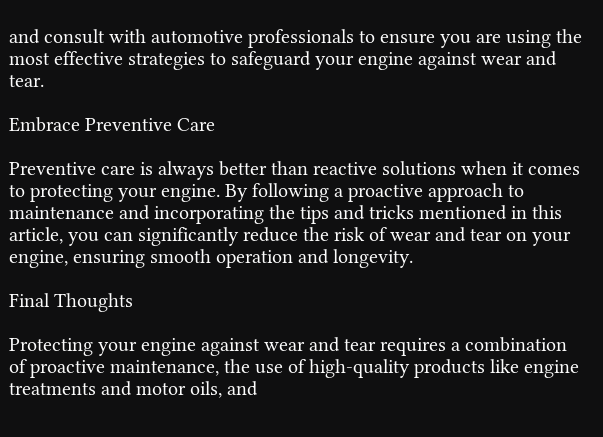and consult with automotive professionals to ensure you are using the most effective strategies to safeguard your engine against wear and tear.

Embrace Preventive Care

Preventive care is always better than reactive solutions when it comes to protecting your engine. By following a proactive approach to maintenance and incorporating the tips and tricks mentioned in this article, you can significantly reduce the risk of wear and tear on your engine, ensuring smooth operation and longevity.

Final Thoughts

Protecting your engine against wear and tear requires a combination of proactive maintenance, the use of high-quality products like engine treatments and motor oils, and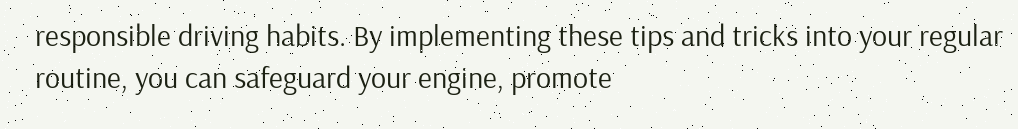responsible driving habits. By implementing these tips and tricks into your regular routine, you can safeguard your engine, promote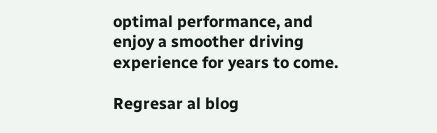optimal performance, and enjoy a smoother driving experience for years to come.

Regresar al blog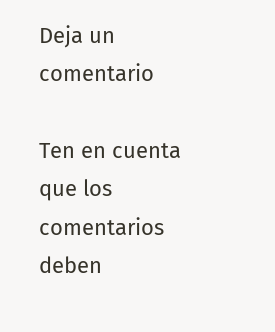Deja un comentario

Ten en cuenta que los comentarios deben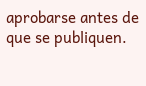aprobarse antes de que se publiquen.